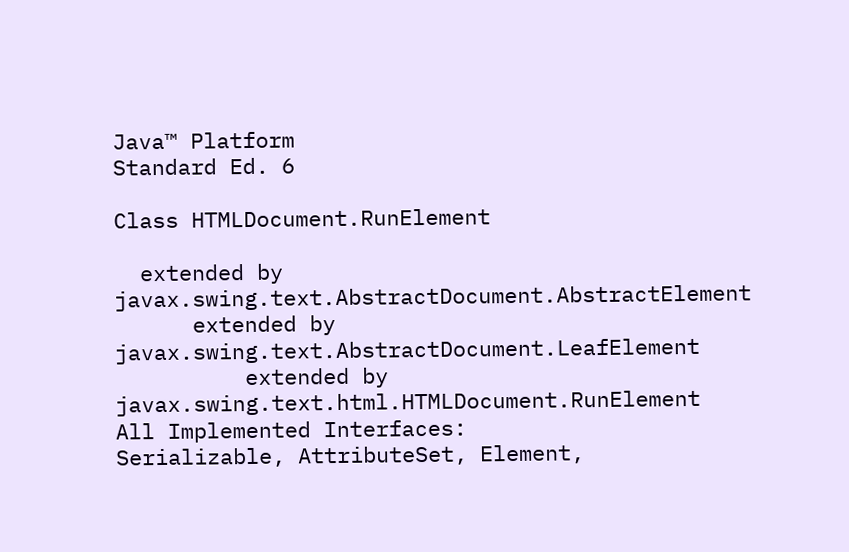Java™ Platform
Standard Ed. 6

Class HTMLDocument.RunElement

  extended by javax.swing.text.AbstractDocument.AbstractElement
      extended by javax.swing.text.AbstractDocument.LeafElement
          extended by javax.swing.text.html.HTMLDocument.RunElement
All Implemented Interfaces:
Serializable, AttributeSet, Element,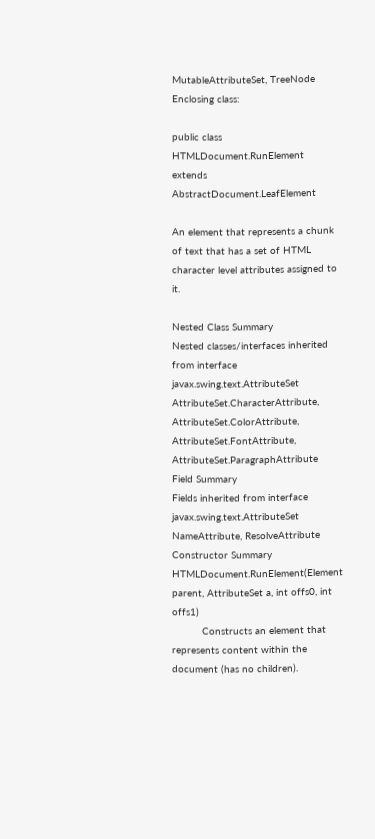MutableAttributeSet, TreeNode
Enclosing class:

public class HTMLDocument.RunElement
extends AbstractDocument.LeafElement

An element that represents a chunk of text that has a set of HTML character level attributes assigned to it.

Nested Class Summary
Nested classes/interfaces inherited from interface javax.swing.text.AttributeSet
AttributeSet.CharacterAttribute, AttributeSet.ColorAttribute, AttributeSet.FontAttribute, AttributeSet.ParagraphAttribute
Field Summary
Fields inherited from interface javax.swing.text.AttributeSet
NameAttribute, ResolveAttribute
Constructor Summary
HTMLDocument.RunElement(Element parent, AttributeSet a, int offs0, int offs1)
          Constructs an element that represents content within the document (has no children).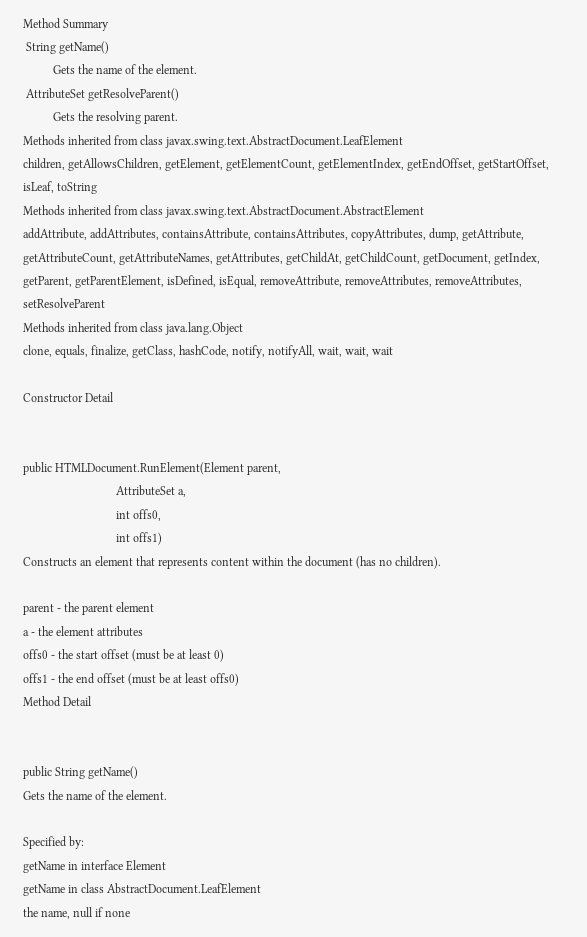Method Summary
 String getName()
          Gets the name of the element.
 AttributeSet getResolveParent()
          Gets the resolving parent.
Methods inherited from class javax.swing.text.AbstractDocument.LeafElement
children, getAllowsChildren, getElement, getElementCount, getElementIndex, getEndOffset, getStartOffset, isLeaf, toString
Methods inherited from class javax.swing.text.AbstractDocument.AbstractElement
addAttribute, addAttributes, containsAttribute, containsAttributes, copyAttributes, dump, getAttribute, getAttributeCount, getAttributeNames, getAttributes, getChildAt, getChildCount, getDocument, getIndex, getParent, getParentElement, isDefined, isEqual, removeAttribute, removeAttributes, removeAttributes, setResolveParent
Methods inherited from class java.lang.Object
clone, equals, finalize, getClass, hashCode, notify, notifyAll, wait, wait, wait

Constructor Detail


public HTMLDocument.RunElement(Element parent,
                               AttributeSet a,
                               int offs0,
                               int offs1)
Constructs an element that represents content within the document (has no children).

parent - the parent element
a - the element attributes
offs0 - the start offset (must be at least 0)
offs1 - the end offset (must be at least offs0)
Method Detail


public String getName()
Gets the name of the element.

Specified by:
getName in interface Element
getName in class AbstractDocument.LeafElement
the name, null if none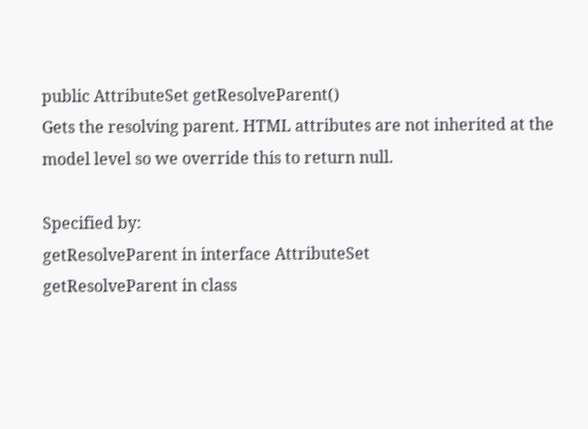public AttributeSet getResolveParent()
Gets the resolving parent. HTML attributes are not inherited at the model level so we override this to return null.

Specified by:
getResolveParent in interface AttributeSet
getResolveParent in class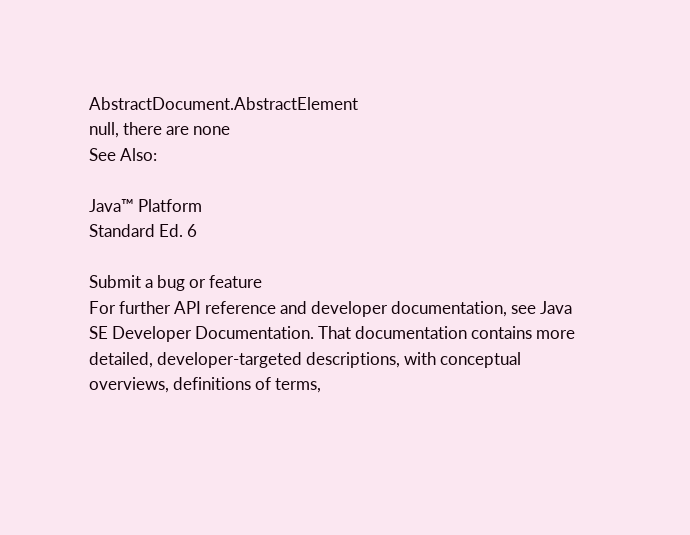AbstractDocument.AbstractElement
null, there are none
See Also:

Java™ Platform
Standard Ed. 6

Submit a bug or feature
For further API reference and developer documentation, see Java SE Developer Documentation. That documentation contains more detailed, developer-targeted descriptions, with conceptual overviews, definitions of terms,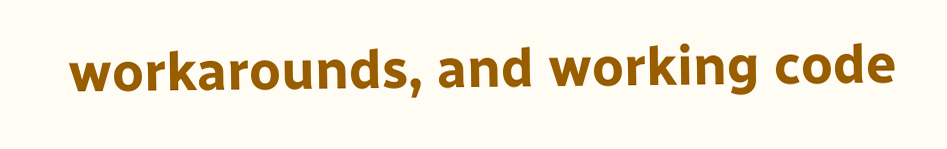workarounds, and working code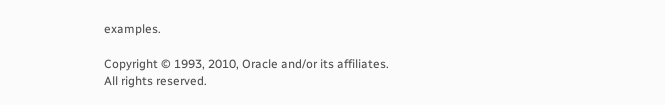examples.

Copyright © 1993, 2010, Oracle and/or its affiliates. All rights reserved.